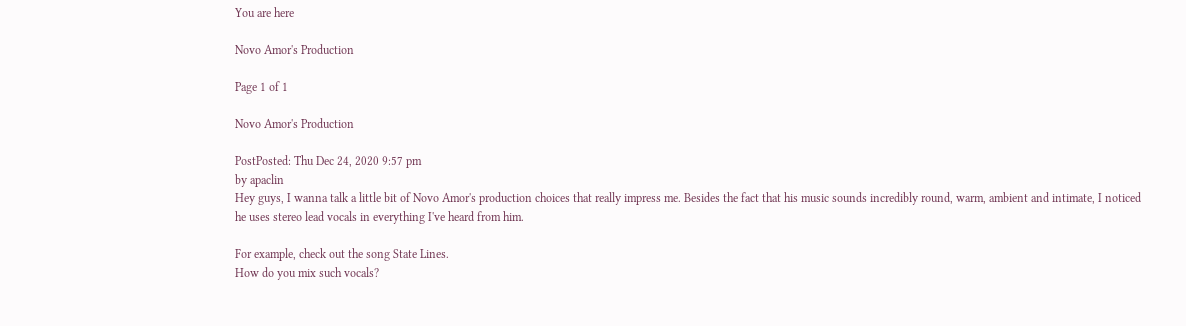You are here

Novo Amor's Production

Page 1 of 1

Novo Amor's Production

PostPosted: Thu Dec 24, 2020 9:57 pm
by apaclin
Hey guys, I wanna talk a little bit of Novo Amor's production choices that really impress me. Besides the fact that his music sounds incredibly round, warm, ambient and intimate, I noticed he uses stereo lead vocals in everything I've heard from him.

For example, check out the song State Lines.
How do you mix such vocals?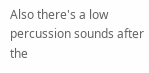Also there's a low percussion sounds after the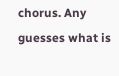chorus. Any guesses what is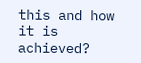this and how it is achieved?